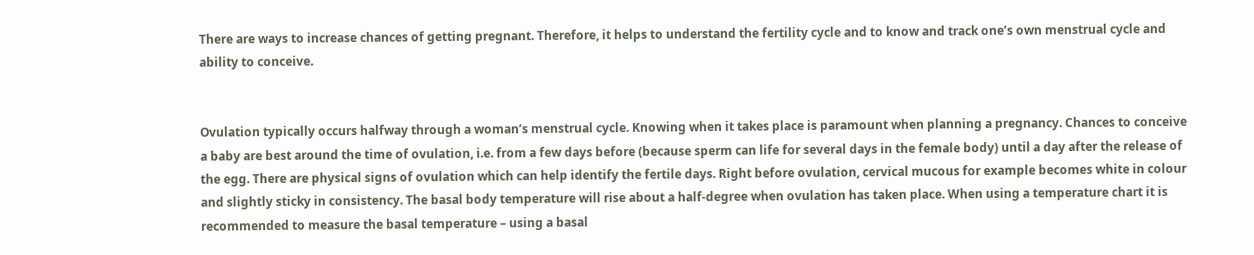There are ways to increase chances of getting pregnant. Therefore, it helps to understand the fertility cycle and to know and track one’s own menstrual cycle and ability to conceive.


Ovulation typically occurs halfway through a woman’s menstrual cycle. Knowing when it takes place is paramount when planning a pregnancy. Chances to conceive a baby are best around the time of ovulation, i.e. from a few days before (because sperm can life for several days in the female body) until a day after the release of the egg. There are physical signs of ovulation which can help identify the fertile days. Right before ovulation, cervical mucous for example becomes white in colour and slightly sticky in consistency. The basal body temperature will rise about a half-degree when ovulation has taken place. When using a temperature chart it is recommended to measure the basal temperature – using a basal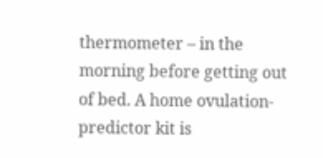thermometer – in the morning before getting out of bed. A home ovulation-predictor kit is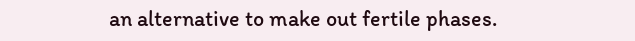an alternative to make out fertile phases.